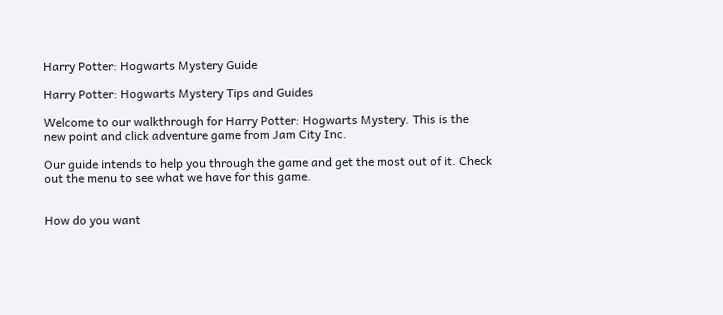Harry Potter: Hogwarts Mystery Guide

Harry Potter: Hogwarts Mystery Tips and Guides

Welcome to our walkthrough for Harry Potter: Hogwarts Mystery. This is the new point and click adventure game from Jam City Inc.

Our guide intends to help you through the game and get the most out of it. Check out the menu to see what we have for this game.


How do you want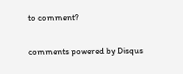to comment?

comments powered by Disqus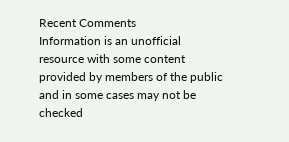Recent Comments
Information is an unofficial resource with some content provided by members of the public and in some cases may not be checked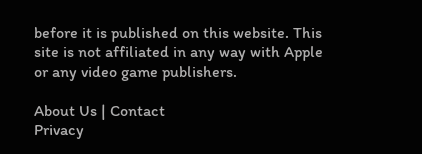before it is published on this website. This site is not affiliated in any way with Apple or any video game publishers.

About Us | Contact
Privacy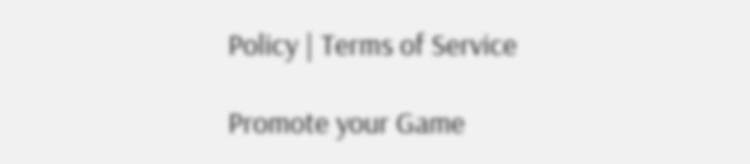Policy | Terms of Service

Promote your Game